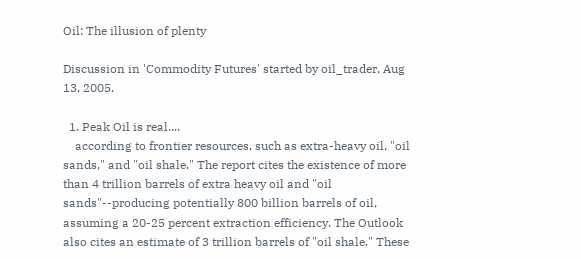Oil: The illusion of plenty

Discussion in 'Commodity Futures' started by oil_trader, Aug 13, 2005.

  1. Peak Oil is real....
    according to frontier resources, such as extra-heavy oil, "oil sands," and "oil shale." The report cites the existence of more than 4 trillion barrels of extra heavy oil and "oil sands"--producing potentially 800 billion barrels of oil, assuming a 20-25 percent extraction efficiency. The Outlook also cites an estimate of 3 trillion barrels of "oil shale." These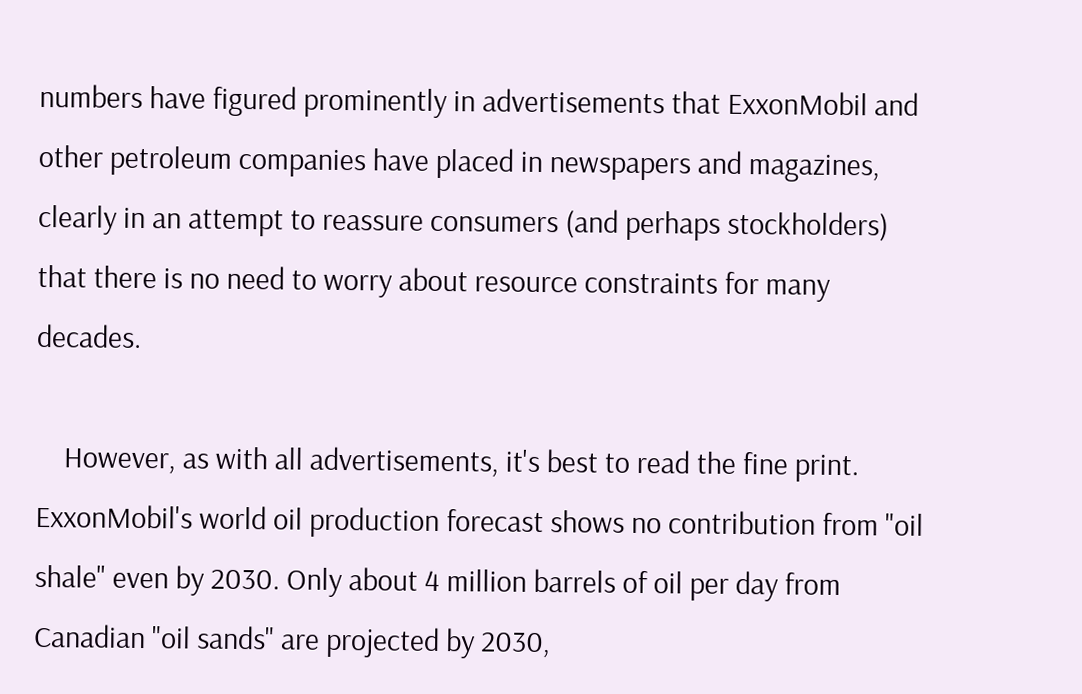numbers have figured prominently in advertisements that ExxonMobil and other petroleum companies have placed in newspapers and magazines, clearly in an attempt to reassure consumers (and perhaps stockholders) that there is no need to worry about resource constraints for many decades.

    However, as with all advertisements, it's best to read the fine print. ExxonMobil's world oil production forecast shows no contribution from "oil shale" even by 2030. Only about 4 million barrels of oil per day from Canadian "oil sands" are projected by 2030,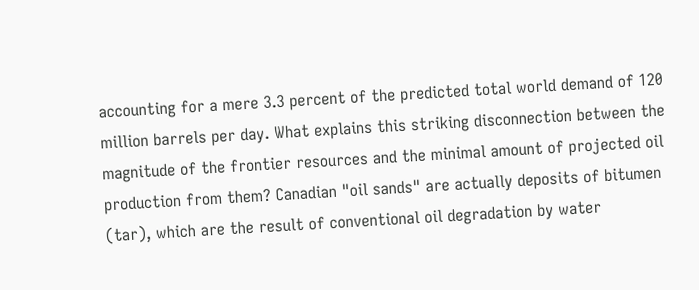accounting for a mere 3.3 percent of the predicted total world demand of 120 million barrels per day. What explains this striking disconnection between the magnitude of the frontier resources and the minimal amount of projected oil production from them? Canadian "oil sands" are actually deposits of bitumen (tar), which are the result of conventional oil degradation by water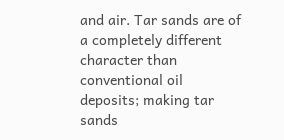and air. Tar sands are of a completely different character than conventional oil deposits; making tar sands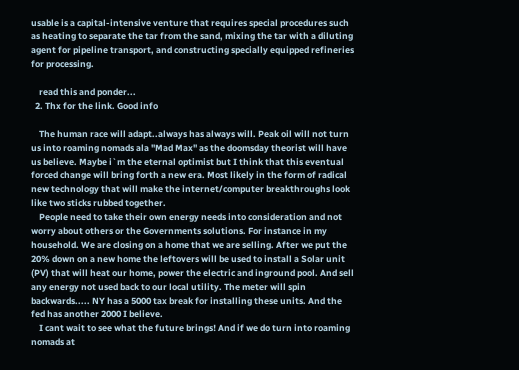usable is a capital-intensive venture that requires special procedures such as heating to separate the tar from the sand, mixing the tar with a diluting agent for pipeline transport, and constructing specially equipped refineries for processing.

    read this and ponder...
  2. Thx for the link. Good info

    The human race will adapt..always has always will. Peak oil will not turn us into roaming nomads ala "Mad Max" as the doomsday theorist will have us believe. Maybe i`m the eternal optimist but I think that this eventual forced change will bring forth a new era. Most likely in the form of radical new technology that will make the internet/computer breakthroughs look like two sticks rubbed together.
    People need to take their own energy needs into consideration and not worry about others or the Governments solutions. For instance in my household. We are closing on a home that we are selling. After we put the 20% down on a new home the leftovers will be used to install a Solar unit (PV) that will heat our home, power the electric and inground pool. And sell any energy not used back to our local utility. The meter will spin backwards..... NY has a 5000 tax break for installing these units. And the fed has another 2000 I believe.
    I cant wait to see what the future brings! And if we do turn into roaming nomads at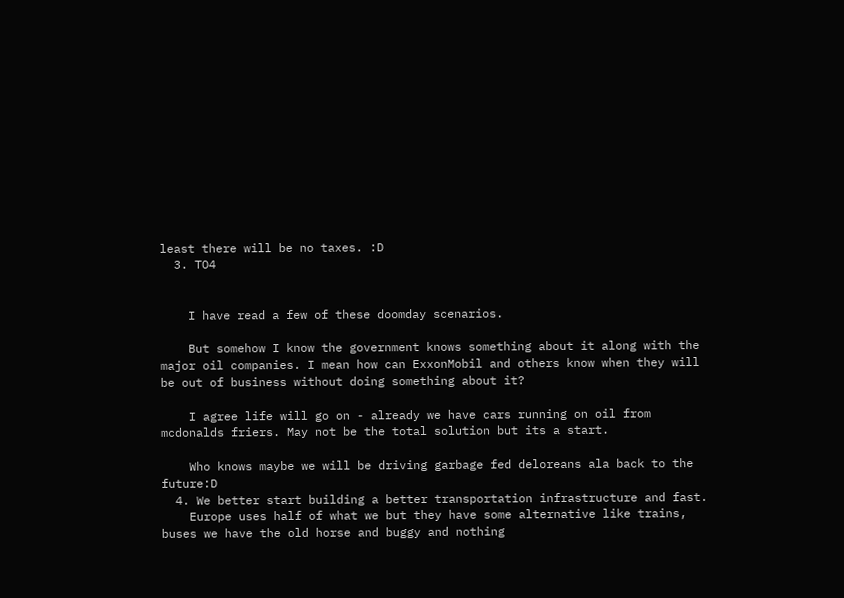least there will be no taxes. :D
  3. TO4


    I have read a few of these doomday scenarios.

    But somehow I know the government knows something about it along with the major oil companies. I mean how can ExxonMobil and others know when they will be out of business without doing something about it?

    I agree life will go on - already we have cars running on oil from mcdonalds friers. May not be the total solution but its a start.

    Who knows maybe we will be driving garbage fed deloreans ala back to the future:D
  4. We better start building a better transportation infrastructure and fast.
    Europe uses half of what we but they have some alternative like trains, buses we have the old horse and buggy and nothing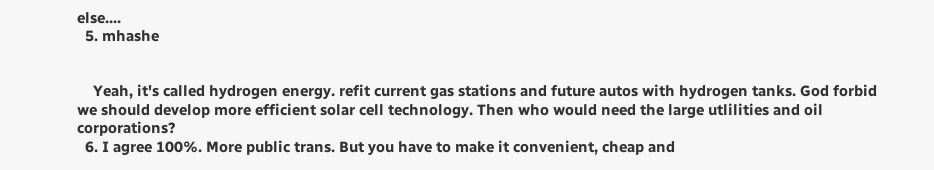else....
  5. mhashe


    Yeah, it's called hydrogen energy. refit current gas stations and future autos with hydrogen tanks. God forbid we should develop more efficient solar cell technology. Then who would need the large utlilities and oil corporations?
  6. I agree 100%. More public trans. But you have to make it convenient, cheap and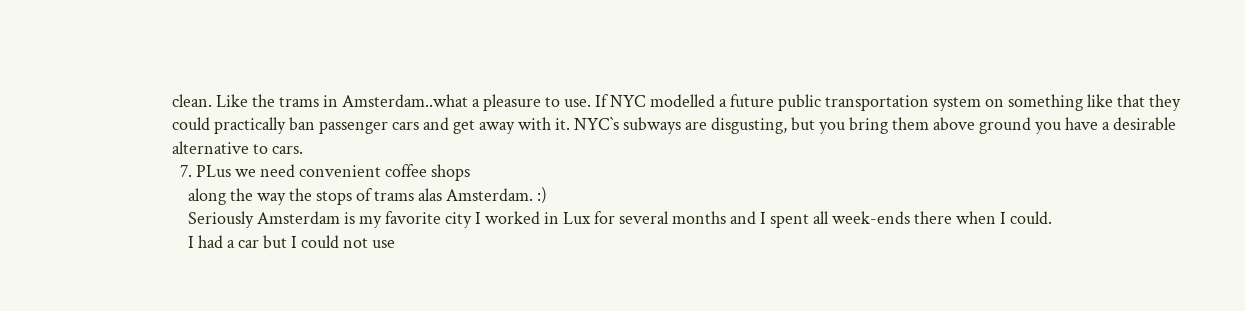clean. Like the trams in Amsterdam..what a pleasure to use. If NYC modelled a future public transportation system on something like that they could practically ban passenger cars and get away with it. NYC`s subways are disgusting, but you bring them above ground you have a desirable alternative to cars.
  7. PLus we need convenient coffee shops
    along the way the stops of trams alas Amsterdam. :)
    Seriously Amsterdam is my favorite city I worked in Lux for several months and I spent all week-ends there when I could.
    I had a car but I could not use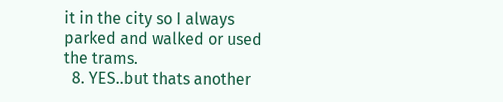it in the city so I always parked and walked or used the trams.
  8. YES..but thats another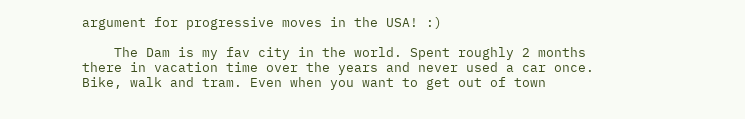argument for progressive moves in the USA! :)

    The Dam is my fav city in the world. Spent roughly 2 months there in vacation time over the years and never used a car once. Bike, walk and tram. Even when you want to get out of town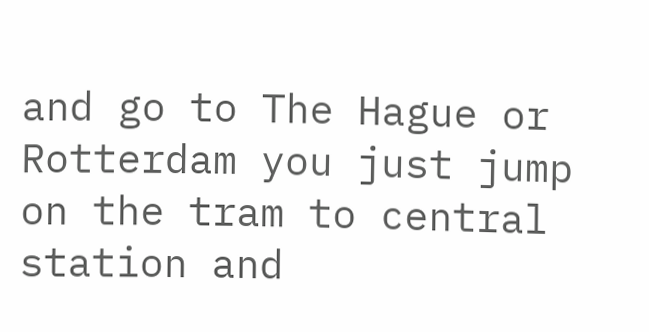and go to The Hague or Rotterdam you just jump on the tram to central station and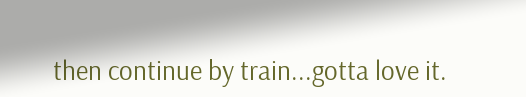then continue by train...gotta love it.